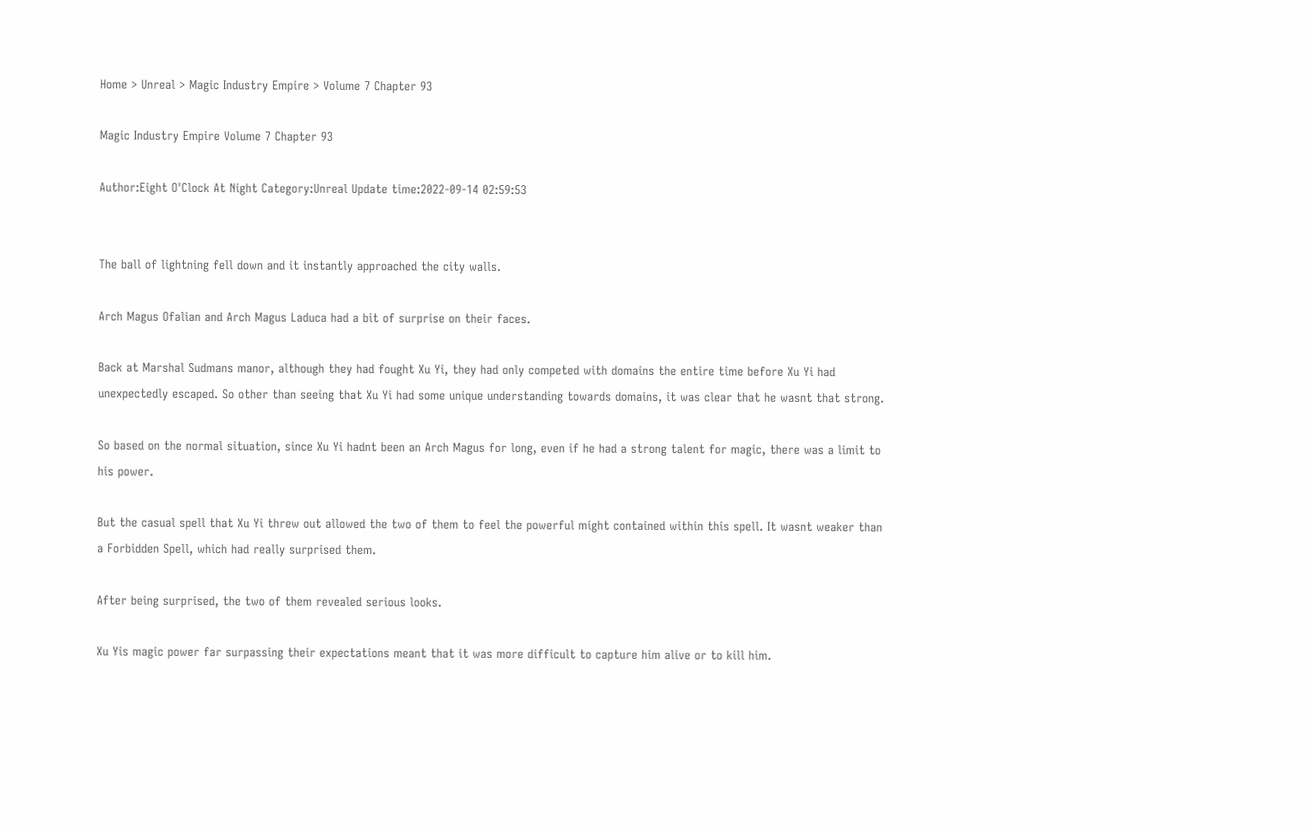Home > Unreal > Magic Industry Empire > Volume 7 Chapter 93

Magic Industry Empire Volume 7 Chapter 93

Author:Eight O'Clock At Night Category:Unreal Update time:2022-09-14 02:59:53


The ball of lightning fell down and it instantly approached the city walls.

Arch Magus Ofalian and Arch Magus Laduca had a bit of surprise on their faces.

Back at Marshal Sudmans manor, although they had fought Xu Yi, they had only competed with domains the entire time before Xu Yi had unexpectedly escaped. So other than seeing that Xu Yi had some unique understanding towards domains, it was clear that he wasnt that strong.

So based on the normal situation, since Xu Yi hadnt been an Arch Magus for long, even if he had a strong talent for magic, there was a limit to his power.

But the casual spell that Xu Yi threw out allowed the two of them to feel the powerful might contained within this spell. It wasnt weaker than a Forbidden Spell, which had really surprised them.

After being surprised, the two of them revealed serious looks.

Xu Yis magic power far surpassing their expectations meant that it was more difficult to capture him alive or to kill him.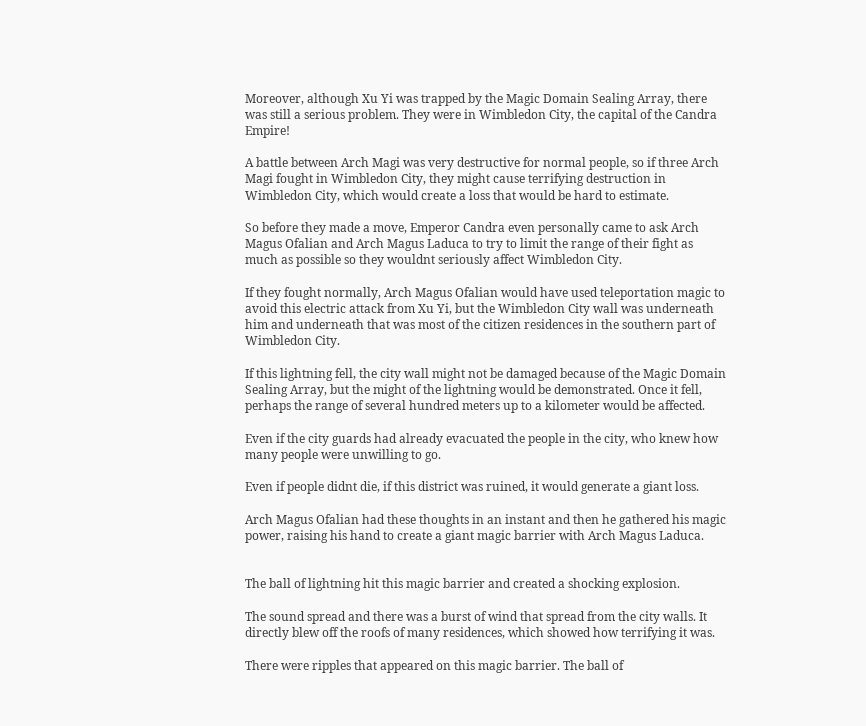Moreover, although Xu Yi was trapped by the Magic Domain Sealing Array, there was still a serious problem. They were in Wimbledon City, the capital of the Candra Empire!

A battle between Arch Magi was very destructive for normal people, so if three Arch Magi fought in Wimbledon City, they might cause terrifying destruction in Wimbledon City, which would create a loss that would be hard to estimate.

So before they made a move, Emperor Candra even personally came to ask Arch Magus Ofalian and Arch Magus Laduca to try to limit the range of their fight as much as possible so they wouldnt seriously affect Wimbledon City.

If they fought normally, Arch Magus Ofalian would have used teleportation magic to avoid this electric attack from Xu Yi, but the Wimbledon City wall was underneath him and underneath that was most of the citizen residences in the southern part of Wimbledon City.

If this lightning fell, the city wall might not be damaged because of the Magic Domain Sealing Array, but the might of the lightning would be demonstrated. Once it fell, perhaps the range of several hundred meters up to a kilometer would be affected.

Even if the city guards had already evacuated the people in the city, who knew how many people were unwilling to go.

Even if people didnt die, if this district was ruined, it would generate a giant loss.

Arch Magus Ofalian had these thoughts in an instant and then he gathered his magic power, raising his hand to create a giant magic barrier with Arch Magus Laduca.


The ball of lightning hit this magic barrier and created a shocking explosion.

The sound spread and there was a burst of wind that spread from the city walls. It directly blew off the roofs of many residences, which showed how terrifying it was.

There were ripples that appeared on this magic barrier. The ball of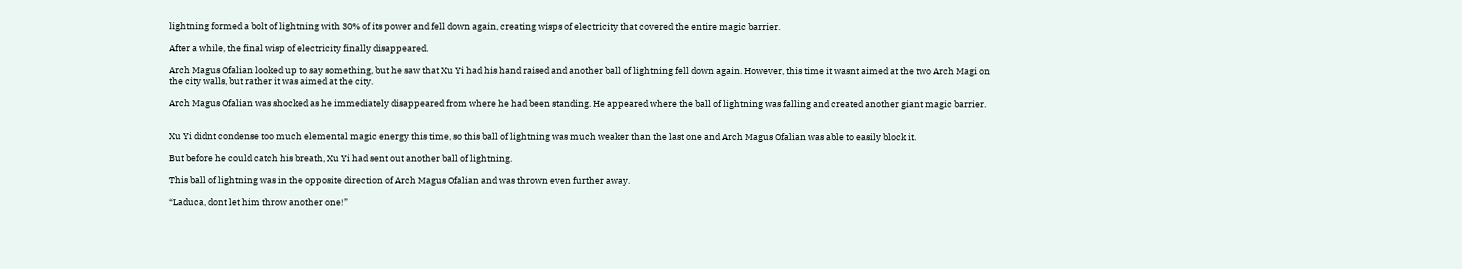lightning formed a bolt of lightning with 30% of its power and fell down again, creating wisps of electricity that covered the entire magic barrier.

After a while, the final wisp of electricity finally disappeared.

Arch Magus Ofalian looked up to say something, but he saw that Xu Yi had his hand raised and another ball of lightning fell down again. However, this time it wasnt aimed at the two Arch Magi on the city walls, but rather it was aimed at the city.

Arch Magus Ofalian was shocked as he immediately disappeared from where he had been standing. He appeared where the ball of lightning was falling and created another giant magic barrier.


Xu Yi didnt condense too much elemental magic energy this time, so this ball of lightning was much weaker than the last one and Arch Magus Ofalian was able to easily block it.

But before he could catch his breath, Xu Yi had sent out another ball of lightning.

This ball of lightning was in the opposite direction of Arch Magus Ofalian and was thrown even further away.

“Laduca, dont let him throw another one!”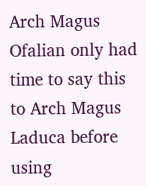Arch Magus Ofalian only had time to say this to Arch Magus Laduca before using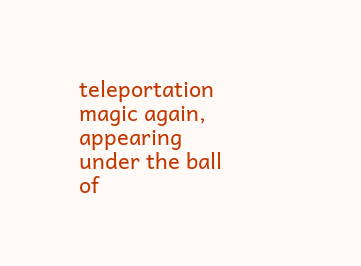teleportation magic again, appearing under the ball of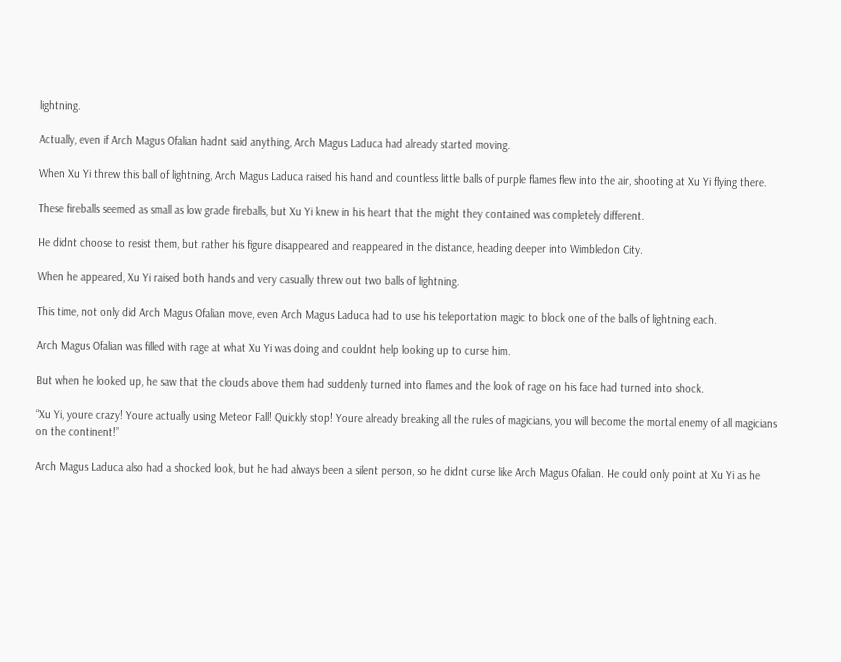lightning.

Actually, even if Arch Magus Ofalian hadnt said anything, Arch Magus Laduca had already started moving.

When Xu Yi threw this ball of lightning, Arch Magus Laduca raised his hand and countless little balls of purple flames flew into the air, shooting at Xu Yi flying there.

These fireballs seemed as small as low grade fireballs, but Xu Yi knew in his heart that the might they contained was completely different.

He didnt choose to resist them, but rather his figure disappeared and reappeared in the distance, heading deeper into Wimbledon City.

When he appeared, Xu Yi raised both hands and very casually threw out two balls of lightning.

This time, not only did Arch Magus Ofalian move, even Arch Magus Laduca had to use his teleportation magic to block one of the balls of lightning each.

Arch Magus Ofalian was filled with rage at what Xu Yi was doing and couldnt help looking up to curse him.

But when he looked up, he saw that the clouds above them had suddenly turned into flames and the look of rage on his face had turned into shock.

“Xu Yi, youre crazy! Youre actually using Meteor Fall! Quickly stop! Youre already breaking all the rules of magicians, you will become the mortal enemy of all magicians on the continent!”

Arch Magus Laduca also had a shocked look, but he had always been a silent person, so he didnt curse like Arch Magus Ofalian. He could only point at Xu Yi as he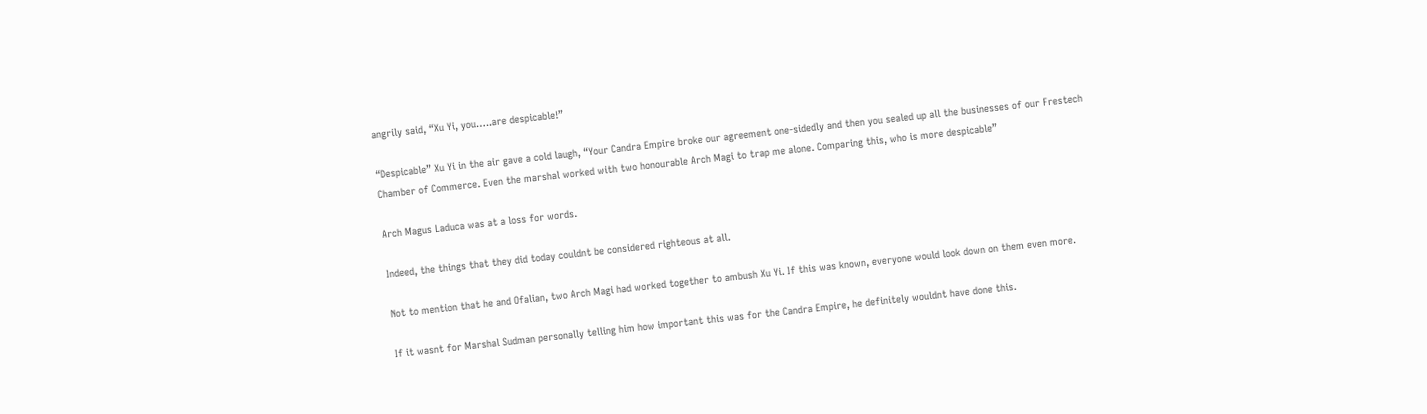angrily said, “Xu Yi, you…..are despicable!”

“Despicable” Xu Yi in the air gave a cold laugh, “Your Candra Empire broke our agreement one-sidedly and then you sealed up all the businesses of our Frestech Chamber of Commerce. Even the marshal worked with two honourable Arch Magi to trap me alone. Comparing this, who is more despicable”

Arch Magus Laduca was at a loss for words.

Indeed, the things that they did today couldnt be considered righteous at all.

Not to mention that he and Ofalian, two Arch Magi had worked together to ambush Xu Yi. If this was known, everyone would look down on them even more.

If it wasnt for Marshal Sudman personally telling him how important this was for the Candra Empire, he definitely wouldnt have done this.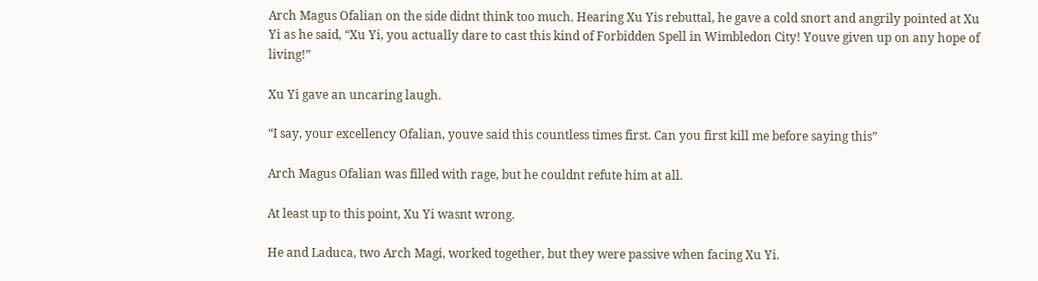Arch Magus Ofalian on the side didnt think too much. Hearing Xu Yis rebuttal, he gave a cold snort and angrily pointed at Xu Yi as he said, “Xu Yi, you actually dare to cast this kind of Forbidden Spell in Wimbledon City! Youve given up on any hope of living!”

Xu Yi gave an uncaring laugh.

“I say, your excellency Ofalian, youve said this countless times first. Can you first kill me before saying this”

Arch Magus Ofalian was filled with rage, but he couldnt refute him at all.

At least up to this point, Xu Yi wasnt wrong.

He and Laduca, two Arch Magi, worked together, but they were passive when facing Xu Yi.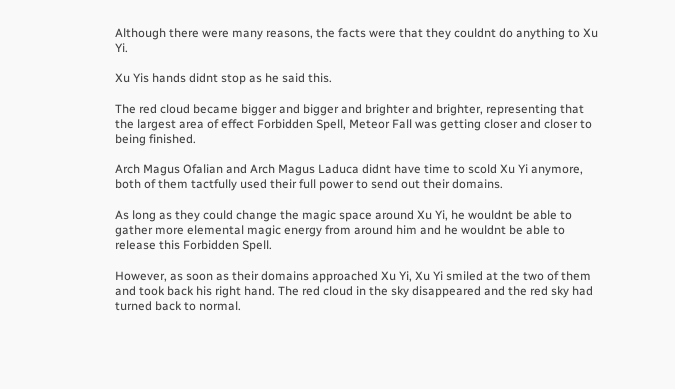Although there were many reasons, the facts were that they couldnt do anything to Xu Yi.

Xu Yis hands didnt stop as he said this.

The red cloud became bigger and bigger and brighter and brighter, representing that the largest area of effect Forbidden Spell, Meteor Fall was getting closer and closer to being finished.

Arch Magus Ofalian and Arch Magus Laduca didnt have time to scold Xu Yi anymore, both of them tactfully used their full power to send out their domains.

As long as they could change the magic space around Xu Yi, he wouldnt be able to gather more elemental magic energy from around him and he wouldnt be able to release this Forbidden Spell.

However, as soon as their domains approached Xu Yi, Xu Yi smiled at the two of them and took back his right hand. The red cloud in the sky disappeared and the red sky had turned back to normal.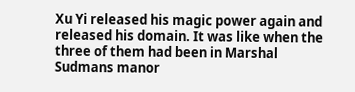Xu Yi released his magic power again and released his domain. It was like when the three of them had been in Marshal Sudmans manor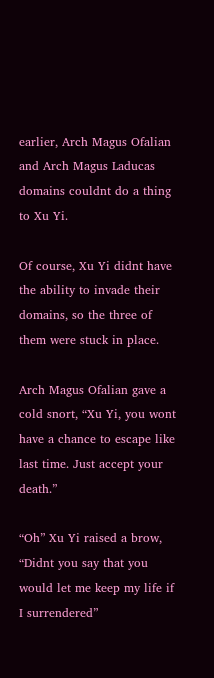earlier, Arch Magus Ofalian and Arch Magus Laducas domains couldnt do a thing to Xu Yi.

Of course, Xu Yi didnt have the ability to invade their domains, so the three of them were stuck in place.

Arch Magus Ofalian gave a cold snort, “Xu Yi, you wont have a chance to escape like last time. Just accept your death.”

“Oh” Xu Yi raised a brow, “Didnt you say that you would let me keep my life if I surrendered”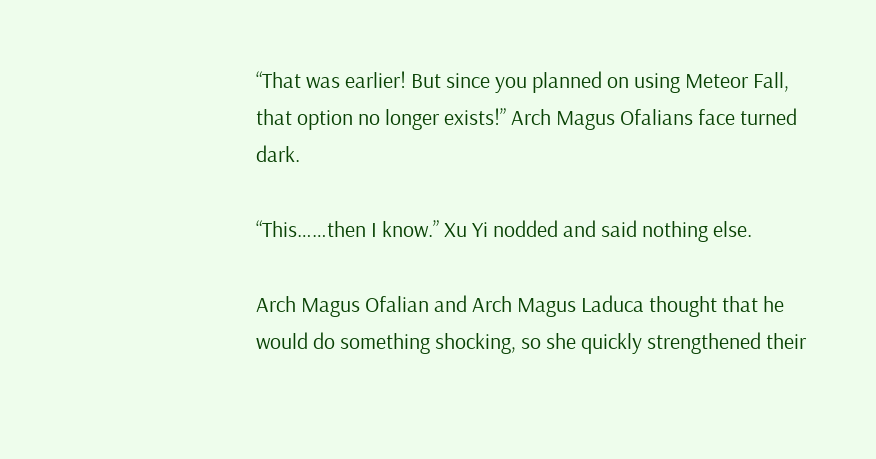“That was earlier! But since you planned on using Meteor Fall, that option no longer exists!” Arch Magus Ofalians face turned dark.

“This……then I know.” Xu Yi nodded and said nothing else.

Arch Magus Ofalian and Arch Magus Laduca thought that he would do something shocking, so she quickly strengthened their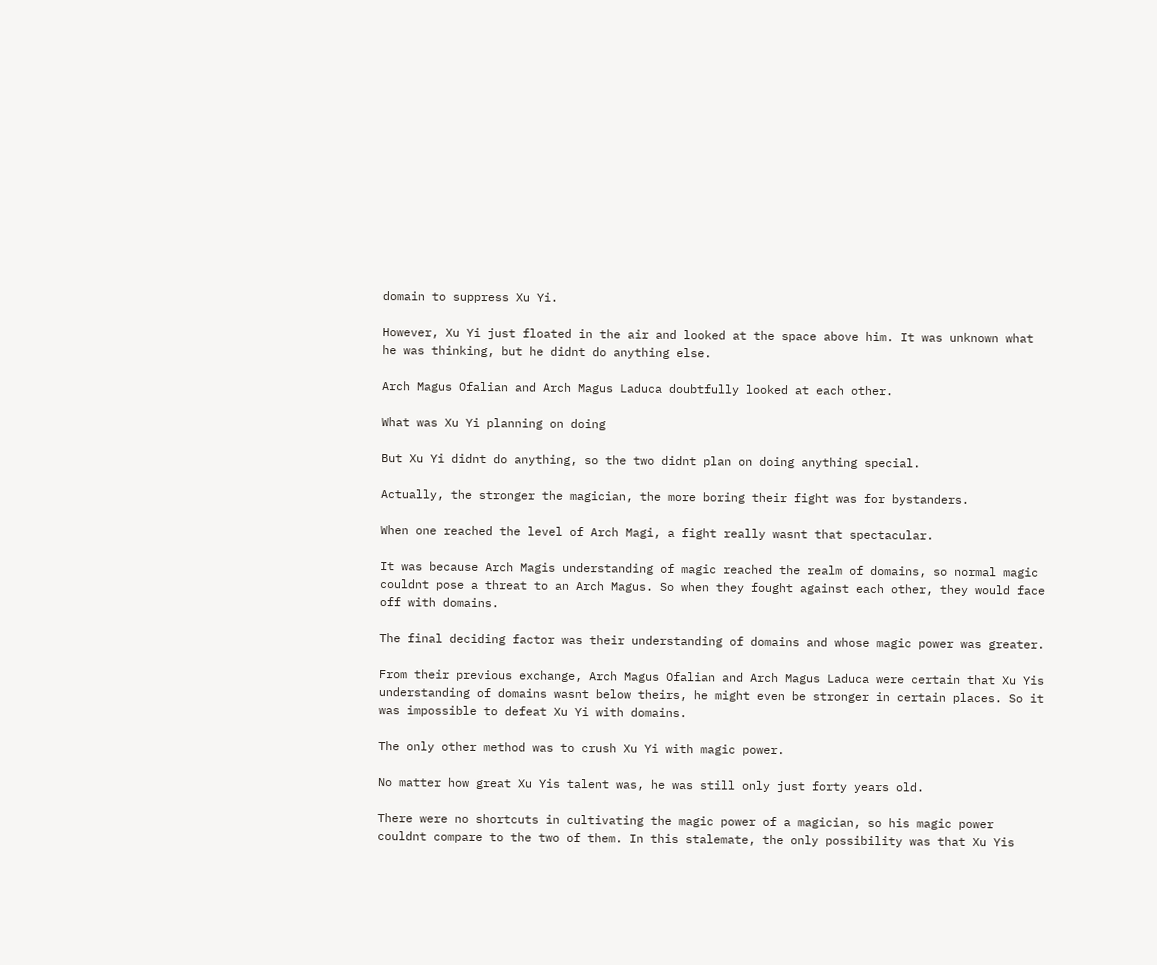domain to suppress Xu Yi.

However, Xu Yi just floated in the air and looked at the space above him. It was unknown what he was thinking, but he didnt do anything else.

Arch Magus Ofalian and Arch Magus Laduca doubtfully looked at each other.

What was Xu Yi planning on doing

But Xu Yi didnt do anything, so the two didnt plan on doing anything special.

Actually, the stronger the magician, the more boring their fight was for bystanders.

When one reached the level of Arch Magi, a fight really wasnt that spectacular.

It was because Arch Magis understanding of magic reached the realm of domains, so normal magic couldnt pose a threat to an Arch Magus. So when they fought against each other, they would face off with domains.

The final deciding factor was their understanding of domains and whose magic power was greater.

From their previous exchange, Arch Magus Ofalian and Arch Magus Laduca were certain that Xu Yis understanding of domains wasnt below theirs, he might even be stronger in certain places. So it was impossible to defeat Xu Yi with domains.

The only other method was to crush Xu Yi with magic power.

No matter how great Xu Yis talent was, he was still only just forty years old.

There were no shortcuts in cultivating the magic power of a magician, so his magic power couldnt compare to the two of them. In this stalemate, the only possibility was that Xu Yis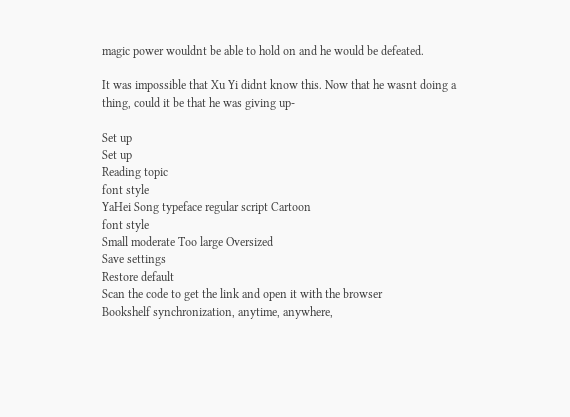magic power wouldnt be able to hold on and he would be defeated.

It was impossible that Xu Yi didnt know this. Now that he wasnt doing a thing, could it be that he was giving up-

Set up
Set up
Reading topic
font style
YaHei Song typeface regular script Cartoon
font style
Small moderate Too large Oversized
Save settings
Restore default
Scan the code to get the link and open it with the browser
Bookshelf synchronization, anytime, anywhere,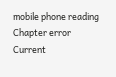mobile phone reading
Chapter error
Current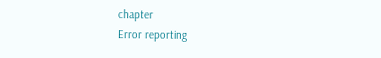chapter
Error reporting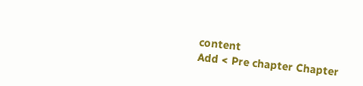content
Add < Pre chapter Chapter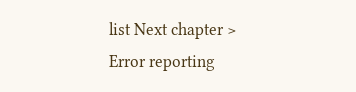list Next chapter > Error reporting